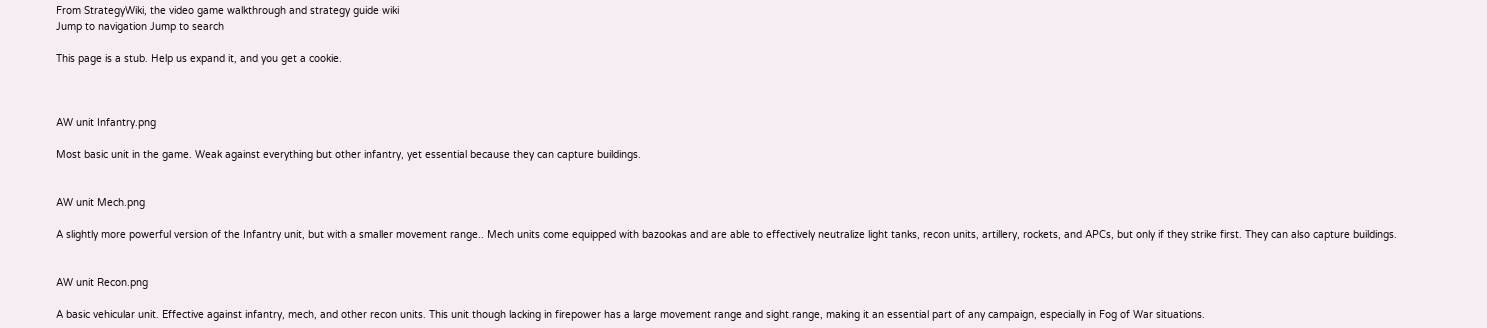From StrategyWiki, the video game walkthrough and strategy guide wiki
Jump to navigation Jump to search

This page is a stub. Help us expand it, and you get a cookie.



AW unit Infantry.png

Most basic unit in the game. Weak against everything but other infantry, yet essential because they can capture buildings.


AW unit Mech.png

A slightly more powerful version of the Infantry unit, but with a smaller movement range.. Mech units come equipped with bazookas and are able to effectively neutralize light tanks, recon units, artillery, rockets, and APCs, but only if they strike first. They can also capture buildings.


AW unit Recon.png

A basic vehicular unit. Effective against infantry, mech, and other recon units. This unit though lacking in firepower has a large movement range and sight range, making it an essential part of any campaign, especially in Fog of War situations.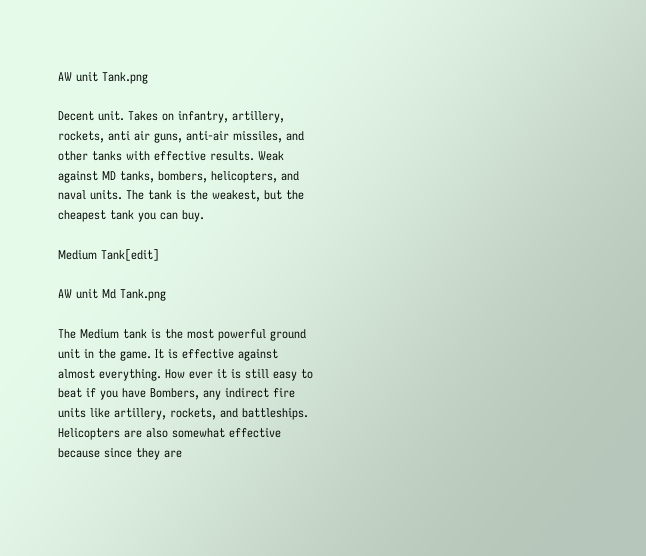AW unit Tank.png

Decent unit. Takes on infantry, artillery, rockets, anti air guns, anti-air missiles, and other tanks with effective results. Weak against MD tanks, bombers, helicopters, and naval units. The tank is the weakest, but the cheapest tank you can buy.

Medium Tank[edit]

AW unit Md Tank.png

The Medium tank is the most powerful ground unit in the game. It is effective against almost everything. How ever it is still easy to beat if you have Bombers, any indirect fire units like artillery, rockets, and battleships. Helicopters are also somewhat effective because since they are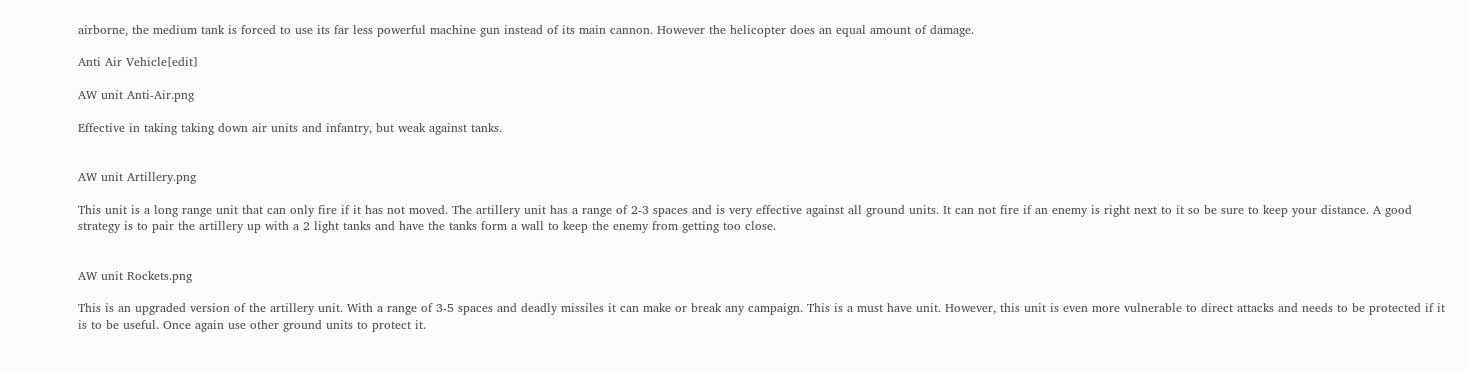airborne, the medium tank is forced to use its far less powerful machine gun instead of its main cannon. However the helicopter does an equal amount of damage.

Anti Air Vehicle[edit]

AW unit Anti-Air.png

Effective in taking taking down air units and infantry, but weak against tanks.


AW unit Artillery.png

This unit is a long range unit that can only fire if it has not moved. The artillery unit has a range of 2-3 spaces and is very effective against all ground units. It can not fire if an enemy is right next to it so be sure to keep your distance. A good strategy is to pair the artillery up with a 2 light tanks and have the tanks form a wall to keep the enemy from getting too close.


AW unit Rockets.png

This is an upgraded version of the artillery unit. With a range of 3-5 spaces and deadly missiles it can make or break any campaign. This is a must have unit. However, this unit is even more vulnerable to direct attacks and needs to be protected if it is to be useful. Once again use other ground units to protect it.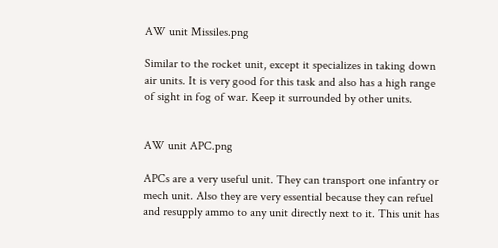AW unit Missiles.png

Similar to the rocket unit, except it specializes in taking down air units. It is very good for this task and also has a high range of sight in fog of war. Keep it surrounded by other units.


AW unit APC.png

APCs are a very useful unit. They can transport one infantry or mech unit. Also they are very essential because they can refuel and resupply ammo to any unit directly next to it. This unit has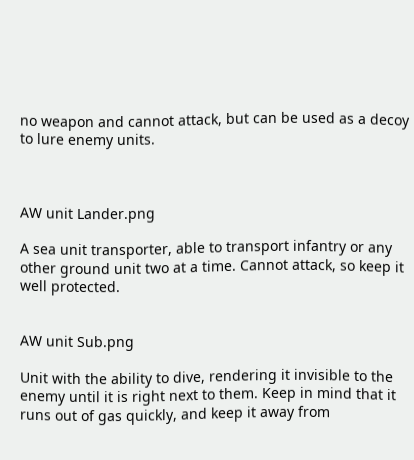no weapon and cannot attack, but can be used as a decoy to lure enemy units.



AW unit Lander.png

A sea unit transporter, able to transport infantry or any other ground unit two at a time. Cannot attack, so keep it well protected.


AW unit Sub.png

Unit with the ability to dive, rendering it invisible to the enemy until it is right next to them. Keep in mind that it runs out of gas quickly, and keep it away from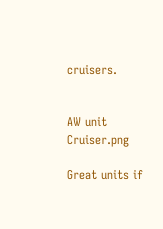cruisers.


AW unit Cruiser.png

Great units if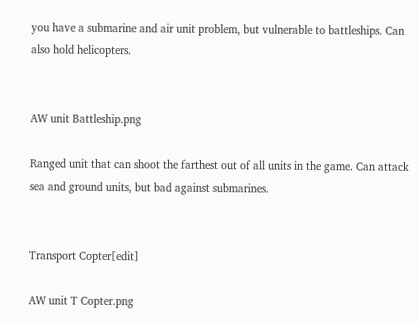you have a submarine and air unit problem, but vulnerable to battleships. Can also hold helicopters.


AW unit Battleship.png

Ranged unit that can shoot the farthest out of all units in the game. Can attack sea and ground units, but bad against submarines.


Transport Copter[edit]

AW unit T Copter.png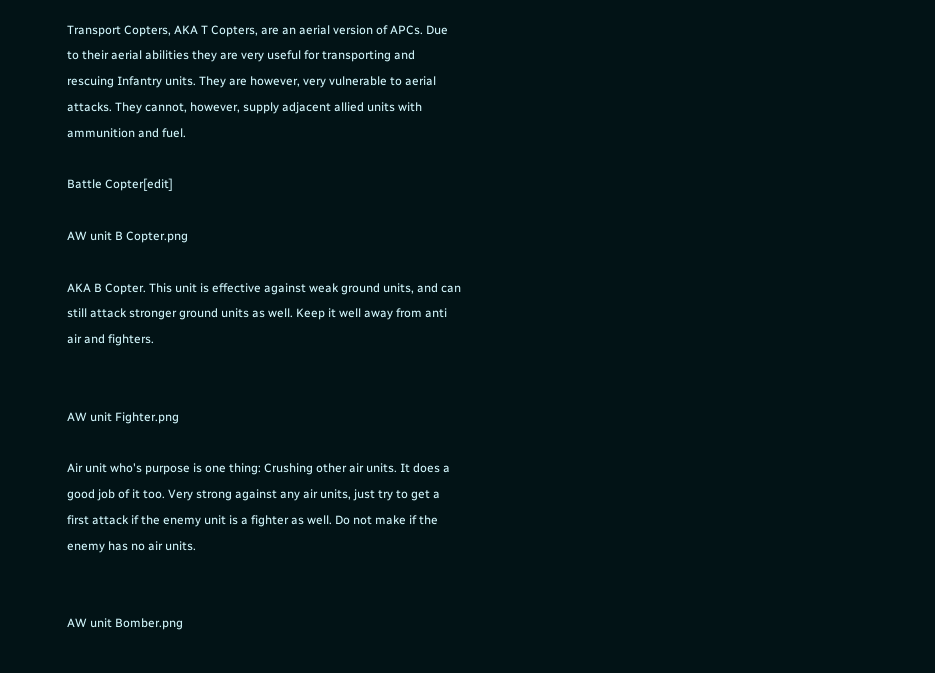Transport Copters, AKA T Copters, are an aerial version of APCs. Due to their aerial abilities they are very useful for transporting and rescuing Infantry units. They are however, very vulnerable to aerial attacks. They cannot, however, supply adjacent allied units with ammunition and fuel.

Battle Copter[edit]

AW unit B Copter.png

AKA B Copter. This unit is effective against weak ground units, and can still attack stronger ground units as well. Keep it well away from anti air and fighters.


AW unit Fighter.png

Air unit who's purpose is one thing: Crushing other air units. It does a good job of it too. Very strong against any air units, just try to get a first attack if the enemy unit is a fighter as well. Do not make if the enemy has no air units.


AW unit Bomber.png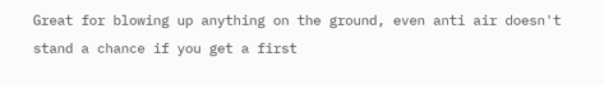Great for blowing up anything on the ground, even anti air doesn't stand a chance if you get a first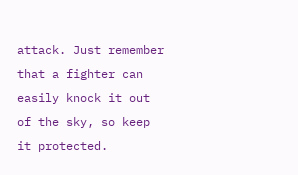attack. Just remember that a fighter can easily knock it out of the sky, so keep it protected.